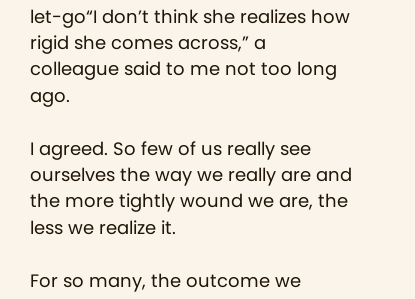let-go“I don’t think she realizes how rigid she comes across,” a colleague said to me not too long ago.

I agreed. So few of us really see ourselves the way we really are and the more tightly wound we are, the less we realize it.

For so many, the outcome we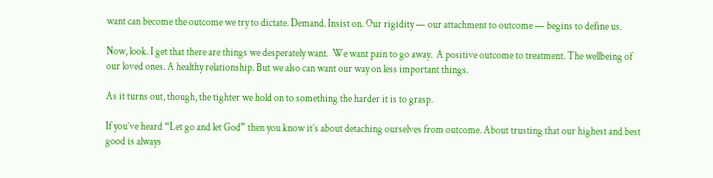want can become the outcome we try to dictate. Demand. Insist on. Our rigidity — our attachment to outcome — begins to define us.

Now, look. I get that there are things we desperately want.  We want pain to go away.  A positive outcome to treatment. The wellbeing of our loved ones. A healthy relationship. But we also can want our way on less important things.

As it turns out, though, the tighter we hold on to something the harder it is to grasp.

If you’ve heard “Let go and let God” then you know it’s about detaching ourselves from outcome. About trusting that our highest and best good is always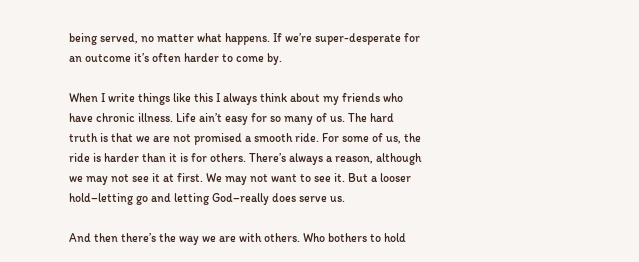being served, no matter what happens. If we’re super-desperate for an outcome it’s often harder to come by.

When I write things like this I always think about my friends who have chronic illness. Life ain’t easy for so many of us. The hard truth is that we are not promised a smooth ride. For some of us, the ride is harder than it is for others. There’s always a reason, although we may not see it at first. We may not want to see it. But a looser hold–letting go and letting God–really does serve us.

And then there’s the way we are with others. Who bothers to hold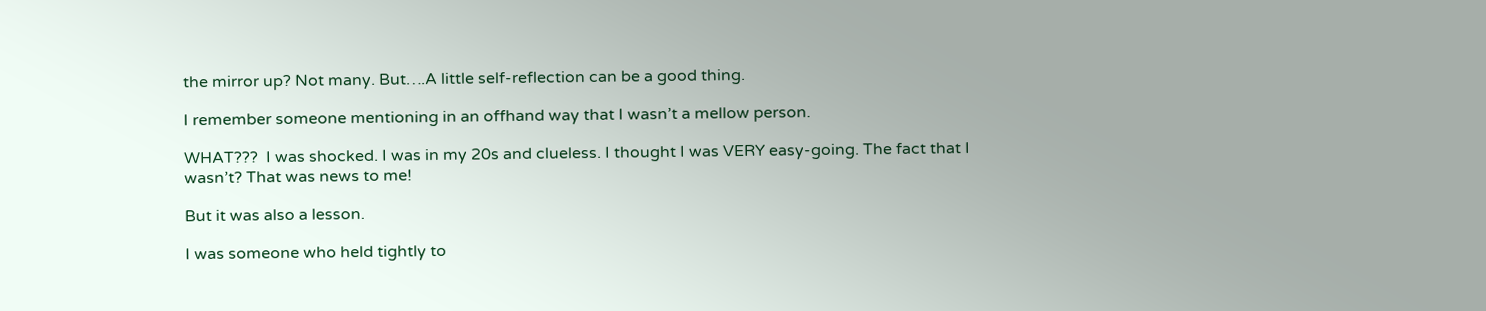the mirror up? Not many. But….A little self-reflection can be a good thing.

I remember someone mentioning in an offhand way that I wasn’t a mellow person.

WHAT???  I was shocked. I was in my 20s and clueless. I thought I was VERY easy-going. The fact that I wasn’t? That was news to me!

But it was also a lesson.

I was someone who held tightly to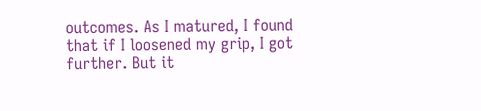outcomes. As I matured, I found that if I loosened my grip, I got further. But it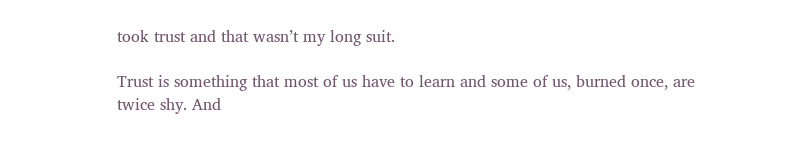took trust and that wasn’t my long suit.

Trust is something that most of us have to learn and some of us, burned once, are twice shy. And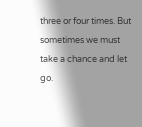three or four times. But sometimes we must take a chance and let go.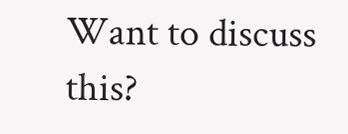Want to discuss this?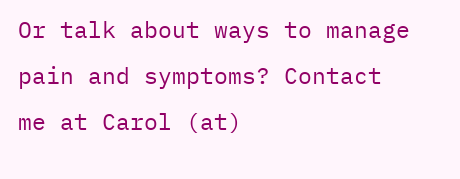Or talk about ways to manage pain and symptoms? Contact me at Carol (at)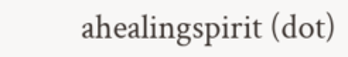ahealingspirit (dot)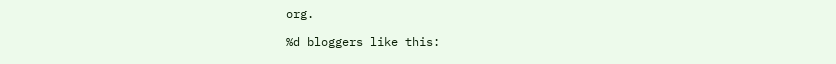org.

%d bloggers like this: